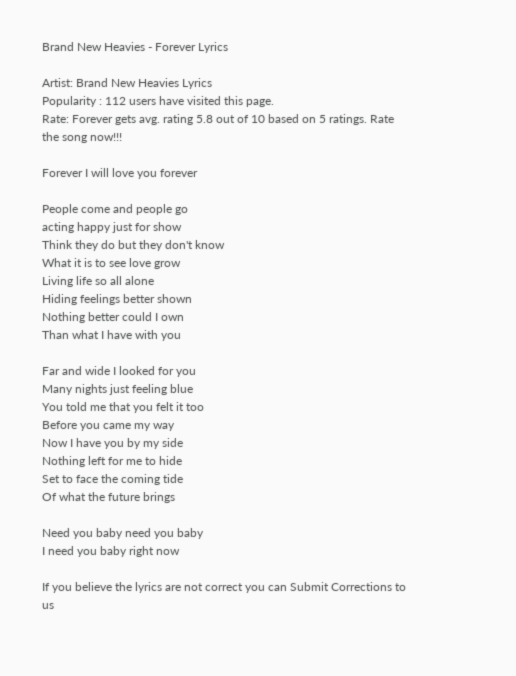Brand New Heavies - Forever Lyrics

Artist: Brand New Heavies Lyrics
Popularity : 112 users have visited this page.
Rate: Forever gets avg. rating 5.8 out of 10 based on 5 ratings. Rate the song now!!!

Forever I will love you forever

People come and people go
acting happy just for show
Think they do but they don't know
What it is to see love grow
Living life so all alone
Hiding feelings better shown
Nothing better could I own
Than what I have with you

Far and wide I looked for you
Many nights just feeling blue
You told me that you felt it too
Before you came my way
Now I have you by my side
Nothing left for me to hide
Set to face the coming tide
Of what the future brings

Need you baby need you baby
I need you baby right now

If you believe the lyrics are not correct you can Submit Corrections to us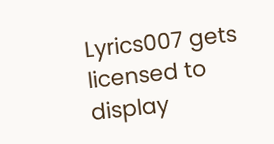Lyrics007 gets licensed to display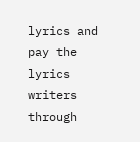lyrics and pay the lyrics writers through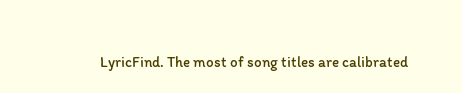LyricFind. The most of song titles are calibrated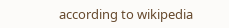according to wikipedia